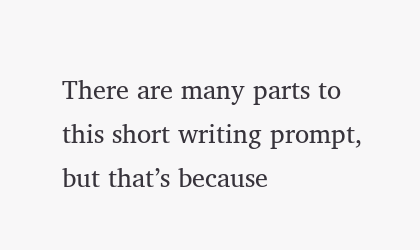There are many parts to this short writing prompt, but that’s because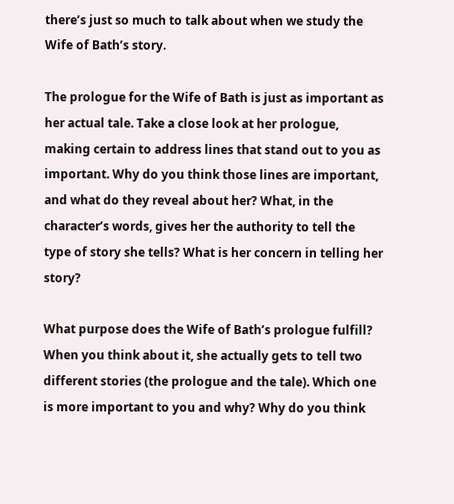there’s just so much to talk about when we study the Wife of Bath’s story.

The prologue for the Wife of Bath is just as important as her actual tale. Take a close look at her prologue, making certain to address lines that stand out to you as important. Why do you think those lines are important, and what do they reveal about her? What, in the character’s words, gives her the authority to tell the type of story she tells? What is her concern in telling her story?

What purpose does the Wife of Bath’s prologue fulfill? When you think about it, she actually gets to tell two different stories (the prologue and the tale). Which one is more important to you and why? Why do you think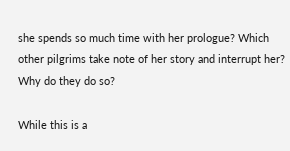she spends so much time with her prologue? Which other pilgrims take note of her story and interrupt her? Why do they do so?

While this is a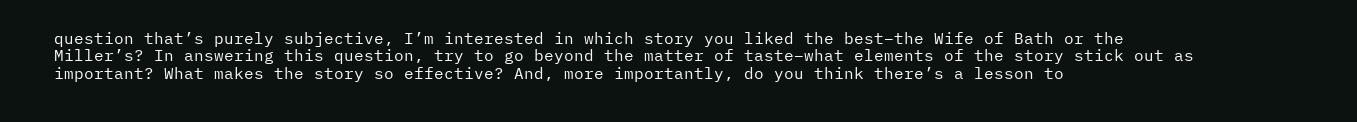question that’s purely subjective, I’m interested in which story you liked the best–the Wife of Bath or the Miller’s? In answering this question, try to go beyond the matter of taste–what elements of the story stick out as important? What makes the story so effective? And, more importantly, do you think there’s a lesson to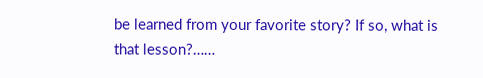be learned from your favorite story? If so, what is that lesson?……